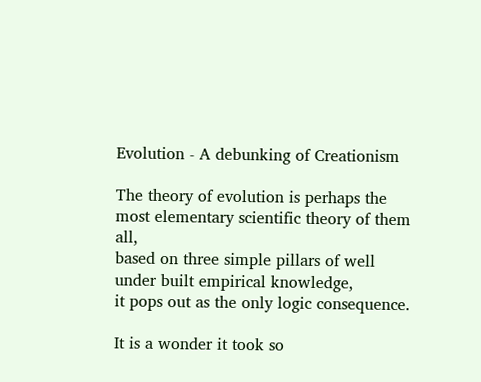Evolution - A debunking of Creationism

The theory of evolution is perhaps the most elementary scientific theory of them all,
based on three simple pillars of well under built empirical knowledge,
it pops out as the only logic consequence.

It is a wonder it took so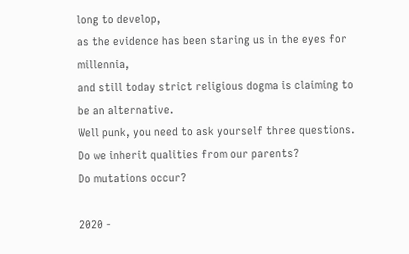long to develop,
as the evidence has been staring us in the eyes for millennia,
and still today strict religious dogma is claiming to be an alternative.
Well punk, you need to ask yourself three questions.
Do we inherit qualities from our parents?
Do mutations occur?

2020 -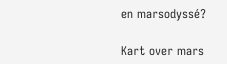en marsodyssé?

Kart over mars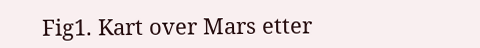Fig1. Kart over Mars etter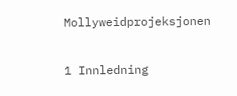Mollyweidprojeksjonen

1 Innledning